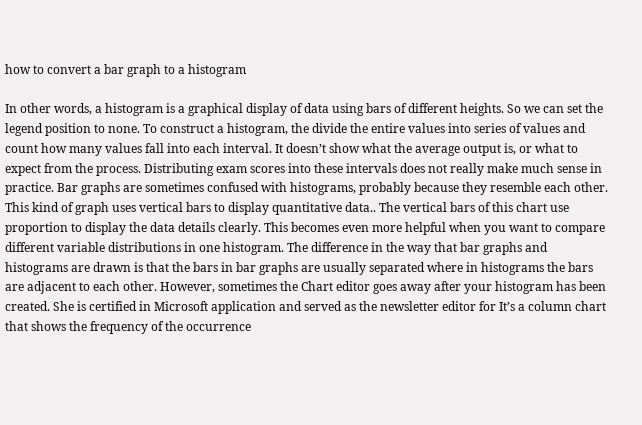how to convert a bar graph to a histogram

In other words, a histogram is a graphical display of data using bars of different heights. So we can set the legend position to none. To construct a histogram, the divide the entire values into series of values and count how many values fall into each interval. It doesn’t show what the average output is, or what to expect from the process. Distributing exam scores into these intervals does not really make much sense in practice. Bar graphs are sometimes confused with histograms, probably because they resemble each other. This kind of graph uses vertical bars to display quantitative data.. The vertical bars of this chart use proportion to display the data details clearly. This becomes even more helpful when you want to compare different variable distributions in one histogram. The difference in the way that bar graphs and histograms are drawn is that the bars in bar graphs are usually separated where in histograms the bars are adjacent to each other. However, sometimes the Chart editor goes away after your histogram has been created. She is certified in Microsoft application and served as the newsletter editor for It’s a column chart that shows the frequency of the occurrence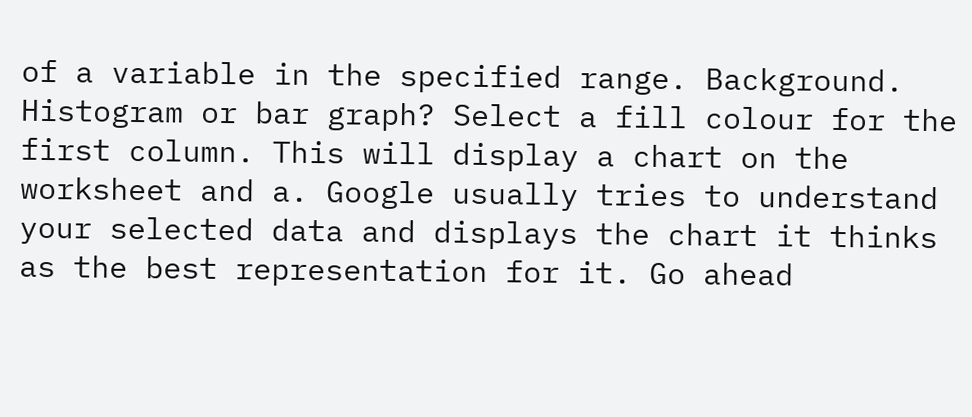of a variable in the specified range. Background. Histogram or bar graph? Select a fill colour for the first column. This will display a chart on the worksheet and a. Google usually tries to understand your selected data and displays the chart it thinks as the best representation for it. Go ahead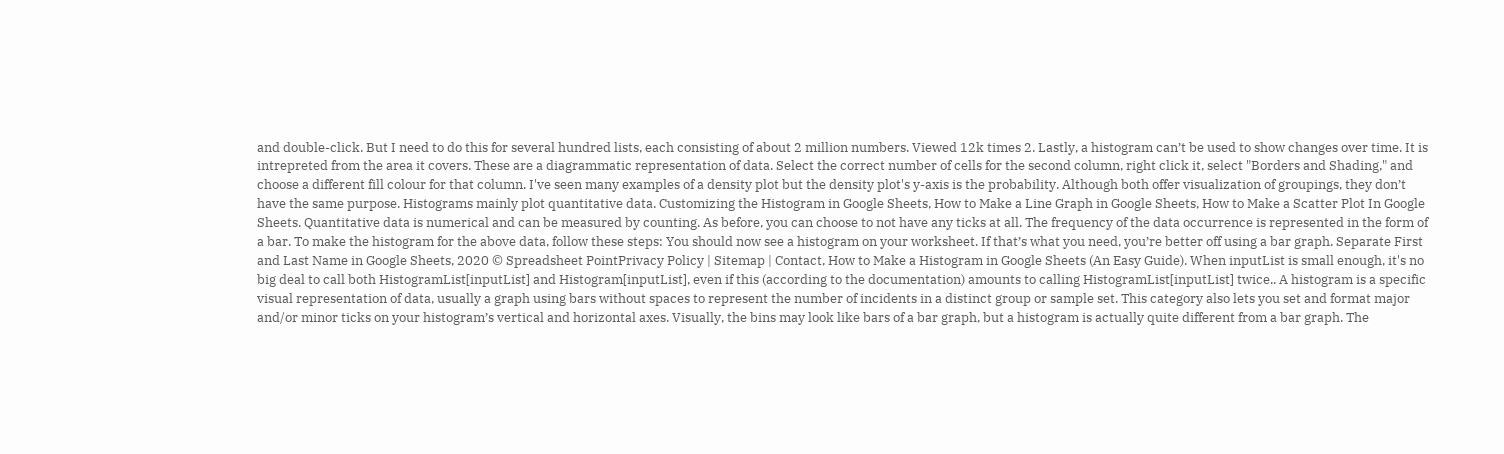and double-click. But I need to do this for several hundred lists, each consisting of about 2 million numbers. Viewed 12k times 2. Lastly, a histogram can’t be used to show changes over time. It is intrepreted from the area it covers. These are a diagrammatic representation of data. Select the correct number of cells for the second column, right click it, select "Borders and Shading," and choose a different fill colour for that column. I've seen many examples of a density plot but the density plot's y-axis is the probability. Although both offer visualization of groupings, they don’t have the same purpose. Histograms mainly plot quantitative data. Customizing the Histogram in Google Sheets, How to Make a Line Graph in Google Sheets, How to Make a Scatter Plot In Google Sheets. Quantitative data is numerical and can be measured by counting. As before, you can choose to not have any ticks at all. The frequency of the data occurrence is represented in the form of a bar. To make the histogram for the above data, follow these steps: You should now see a histogram on your worksheet. If that’s what you need, you’re better off using a bar graph. Separate First and Last Name in Google Sheets, 2020 © Spreadsheet PointPrivacy Policy | Sitemap | Contact, How to Make a Histogram in Google Sheets (An Easy Guide). When inputList is small enough, it's no big deal to call both HistogramList[inputList] and Histogram[inputList], even if this (according to the documentation) amounts to calling HistogramList[inputList] twice.. A histogram is a specific visual representation of data, usually a graph using bars without spaces to represent the number of incidents in a distinct group or sample set. This category also lets you set and format major and/or minor ticks on your histogram’s vertical and horizontal axes. Visually, the bins may look like bars of a bar graph, but a histogram is actually quite different from a bar graph. The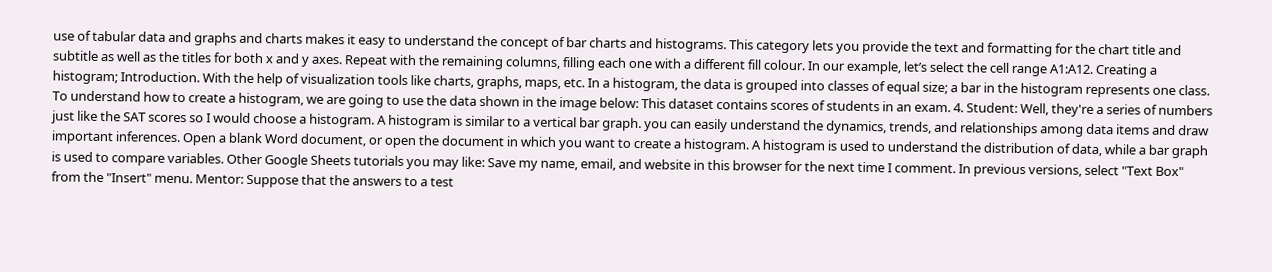use of tabular data and graphs and charts makes it easy to understand the concept of bar charts and histograms. This category lets you provide the text and formatting for the chart title and subtitle as well as the titles for both x and y axes. Repeat with the remaining columns, filling each one with a different fill colour. In our example, let’s select the cell range A1:A12. Creating a histogram; Introduction. With the help of visualization tools like charts, graphs, maps, etc. In a histogram, the data is grouped into classes of equal size; a bar in the histogram represents one class. To understand how to create a histogram, we are going to use the data shown in the image below: This dataset contains scores of students in an exam. 4. Student: Well, they're a series of numbers just like the SAT scores so I would choose a histogram. A histogram is similar to a vertical bar graph. you can easily understand the dynamics, trends, and relationships among data items and draw important inferences. Open a blank Word document, or open the document in which you want to create a histogram. A histogram is used to understand the distribution of data, while a bar graph is used to compare variables. Other Google Sheets tutorials you may like: Save my name, email, and website in this browser for the next time I comment. In previous versions, select "Text Box" from the "Insert" menu. Mentor: Suppose that the answers to a test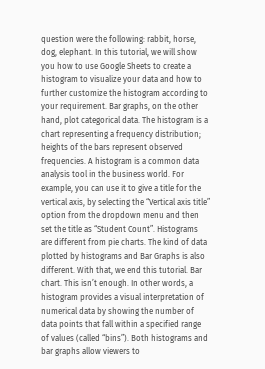question were the following: rabbit, horse, dog, elephant. In this tutorial, we will show you how to use Google Sheets to create a histogram to visualize your data and how to further customize the histogram according to your requirement. Bar graphs, on the other hand, plot categorical data. The histogram is a chart representing a frequency distribution; heights of the bars represent observed frequencies. A histogram is a common data analysis tool in the business world. For example, you can use it to give a title for the vertical axis, by selecting the “Vertical axis title” option from the dropdown menu and then set the title as “Student Count”. Histograms are different from pie charts. The kind of data plotted by histograms and Bar Graphs is also different. With that, we end this tutorial. Bar chart. This isn’t enough. In other words, a histogram provides a visual interpretation of numerical data by showing the number of data points that fall within a specified range of values (called “bins”). Both histograms and bar graphs allow viewers to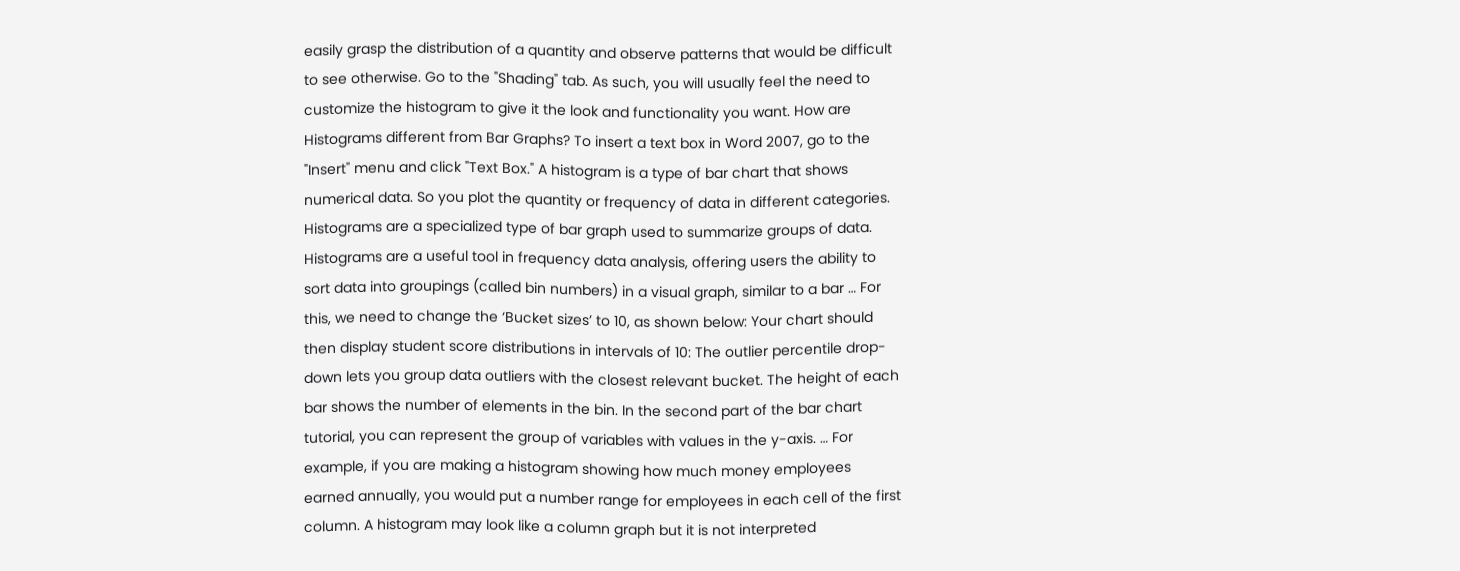easily grasp the distribution of a quantity and observe patterns that would be difficult to see otherwise. Go to the "Shading" tab. As such, you will usually feel the need to customize the histogram to give it the look and functionality you want. How are Histograms different from Bar Graphs? To insert a text box in Word 2007, go to the "Insert" menu and click "Text Box." A histogram is a type of bar chart that shows numerical data. So you plot the quantity or frequency of data in different categories. Histograms are a specialized type of bar graph used to summarize groups of data. Histograms are a useful tool in frequency data analysis, offering users the ability to sort data into groupings (called bin numbers) in a visual graph, similar to a bar … For this, we need to change the ‘Bucket sizes’ to 10, as shown below: Your chart should then display student score distributions in intervals of 10: The outlier percentile drop-down lets you group data outliers with the closest relevant bucket. The height of each bar shows the number of elements in the bin. In the second part of the bar chart tutorial, you can represent the group of variables with values in the y-axis. … For example, if you are making a histogram showing how much money employees earned annually, you would put a number range for employees in each cell of the first column. A histogram may look like a column graph but it is not interpreted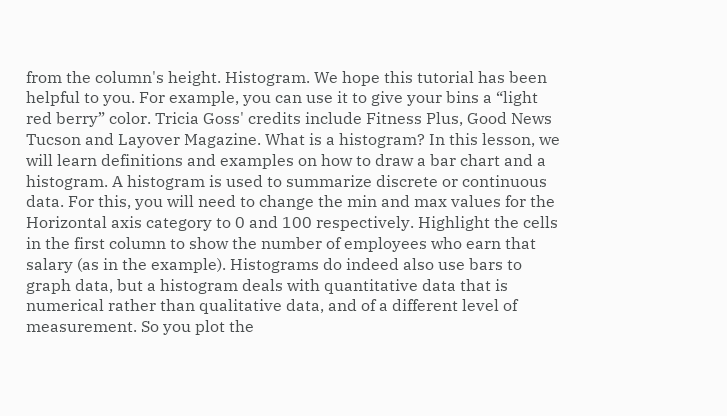from the column's height. Histogram. We hope this tutorial has been helpful to you. For example, you can use it to give your bins a “light red berry” color. Tricia Goss' credits include Fitness Plus, Good News Tucson and Layover Magazine. What is a histogram? In this lesson, we will learn definitions and examples on how to draw a bar chart and a histogram. A histogram is used to summarize discrete or continuous data. For this, you will need to change the min and max values for the Horizontal axis category to 0 and 100 respectively. Highlight the cells in the first column to show the number of employees who earn that salary (as in the example). Histograms do indeed also use bars to graph data, but a histogram deals with quantitative data that is numerical rather than qualitative data, and of a different level of measurement. So you plot the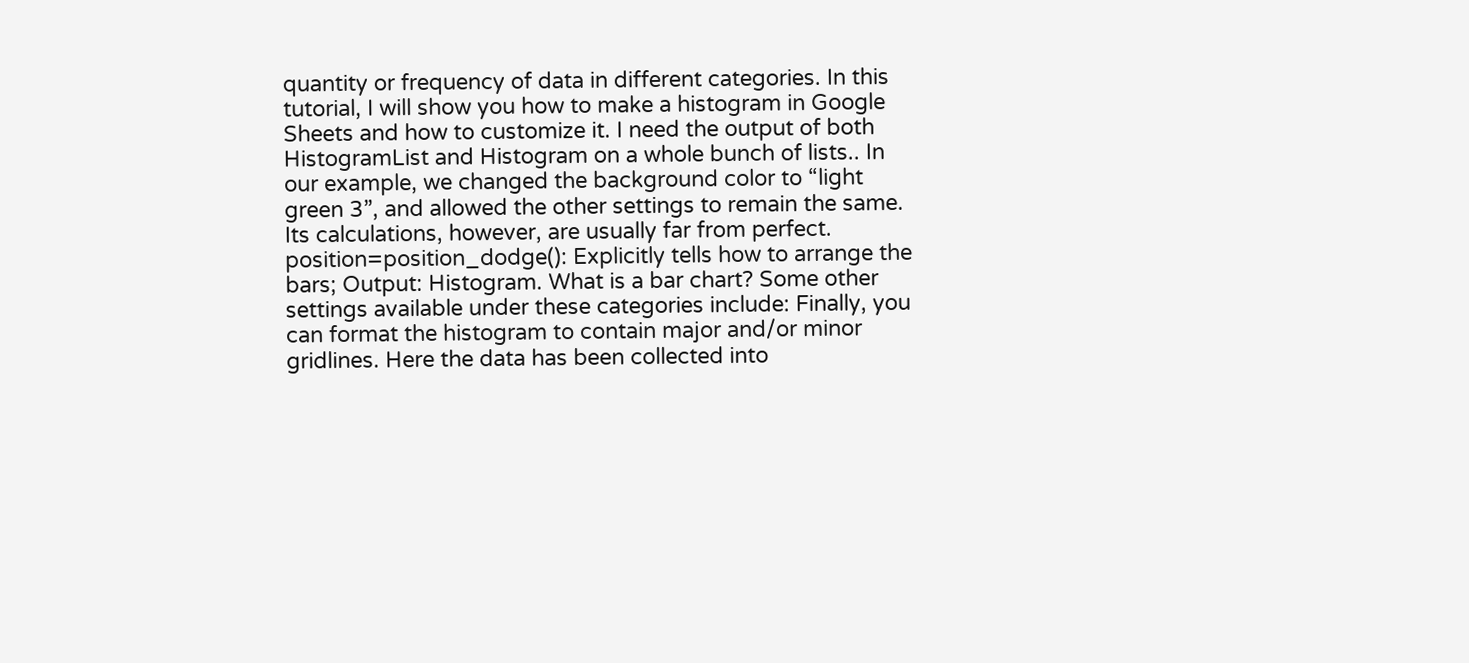quantity or frequency of data in different categories. In this tutorial, I will show you how to make a histogram in Google Sheets and how to customize it. I need the output of both HistogramList and Histogram on a whole bunch of lists.. In our example, we changed the background color to “light green 3”, and allowed the other settings to remain the same. Its calculations, however, are usually far from perfect. position=position_dodge(): Explicitly tells how to arrange the bars; Output: Histogram. What is a bar chart? Some other settings available under these categories include: Finally, you can format the histogram to contain major and/or minor gridlines. Here the data has been collected into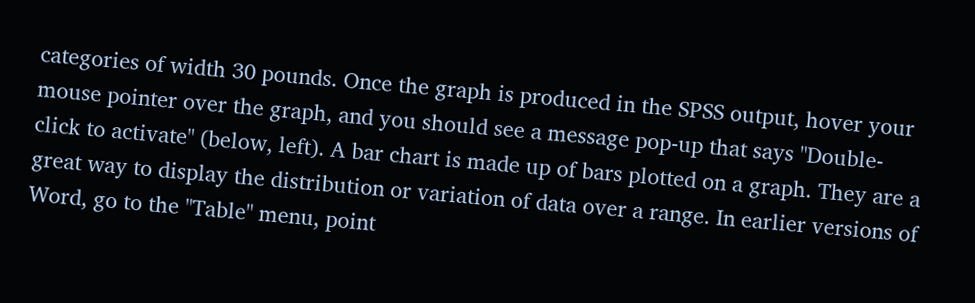categories of width 30 pounds. Once the graph is produced in the SPSS output, hover your mouse pointer over the graph, and you should see a message pop-up that says "Double-click to activate" (below, left). A bar chart is made up of bars plotted on a graph. They are a great way to display the distribution or variation of data over a range. In earlier versions of Word, go to the "Table" menu, point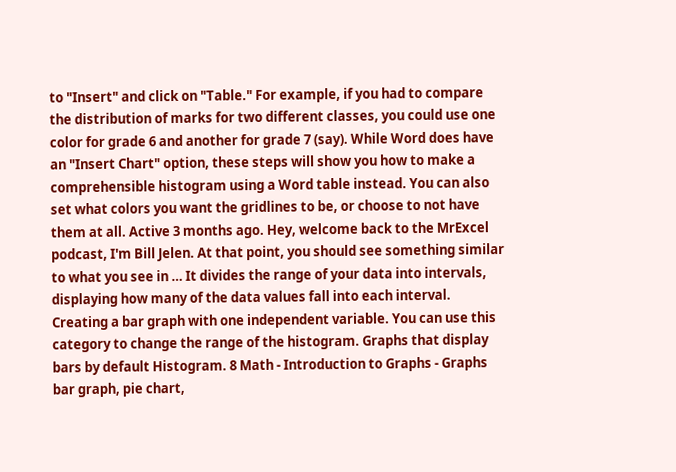to "Insert" and click on "Table." For example, if you had to compare the distribution of marks for two different classes, you could use one color for grade 6 and another for grade 7 (say). While Word does have an "Insert Chart" option, these steps will show you how to make a comprehensible histogram using a Word table instead. You can also set what colors you want the gridlines to be, or choose to not have them at all. Active 3 months ago. Hey, welcome back to the MrExcel podcast, I'm Bill Jelen. At that point, you should see something similar to what you see in … It divides the range of your data into intervals, displaying how many of the data values fall into each interval. Creating a bar graph with one independent variable. You can use this category to change the range of the histogram. Graphs that display bars by default Histogram. 8 Math - Introduction to Graphs - Graphs bar graph, pie chart,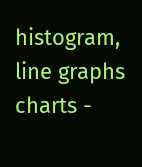histogram, line graphs charts -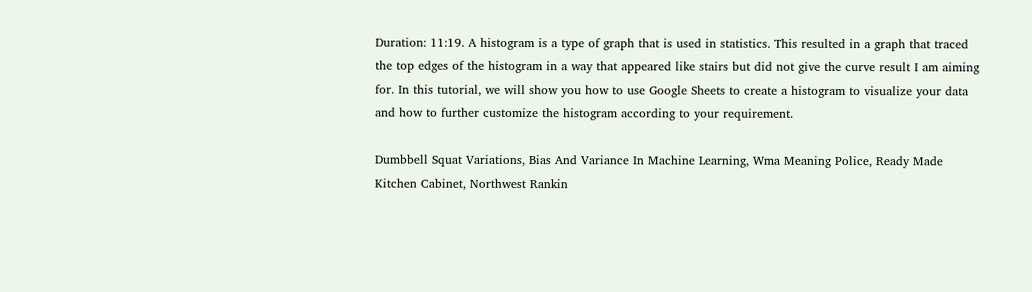Duration: 11:19. A histogram is a type of graph that is used in statistics. This resulted in a graph that traced the top edges of the histogram in a way that appeared like stairs but did not give the curve result I am aiming for. In this tutorial, we will show you how to use Google Sheets to create a histogram to visualize your data and how to further customize the histogram according to your requirement.

Dumbbell Squat Variations, Bias And Variance In Machine Learning, Wma Meaning Police, Ready Made Kitchen Cabinet, Northwest Rankin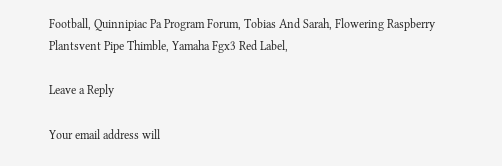Football, Quinnipiac Pa Program Forum, Tobias And Sarah, Flowering Raspberry Plantsvent Pipe Thimble, Yamaha Fgx3 Red Label,

Leave a Reply

Your email address will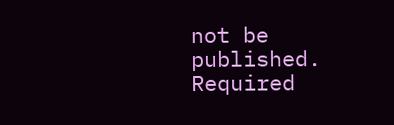not be published. Required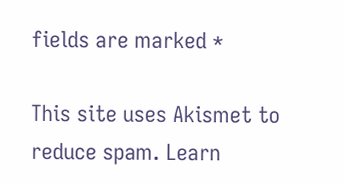fields are marked *

This site uses Akismet to reduce spam. Learn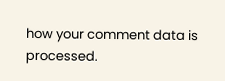how your comment data is processed.